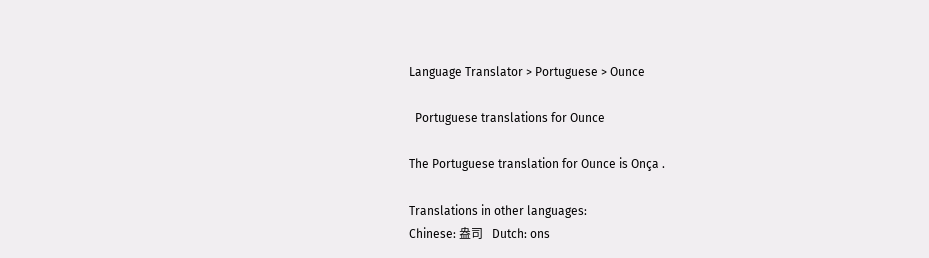Language Translator > Portuguese > Ounce

  Portuguese translations for Ounce

The Portuguese translation for Ounce is Onça .

Translations in other languages:
Chinese: 盎司   Dutch: ons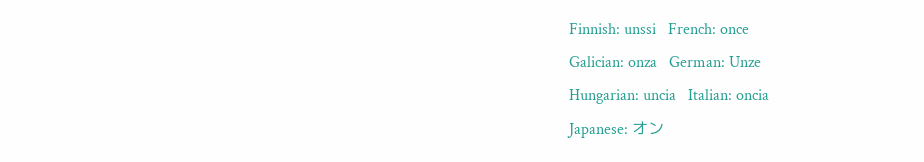Finnish: unssi   French: once
Galician: onza   German: Unze
Hungarian: uncia   Italian: oncia
Japanese: オン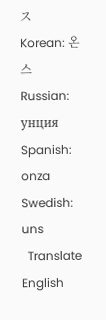ス   Korean: 온스
Russian: унция   Spanish: onza
Swedish: uns
  Translate English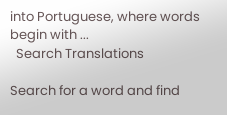into Portuguese, where words begin with ...
  Search Translations

Search for a word and find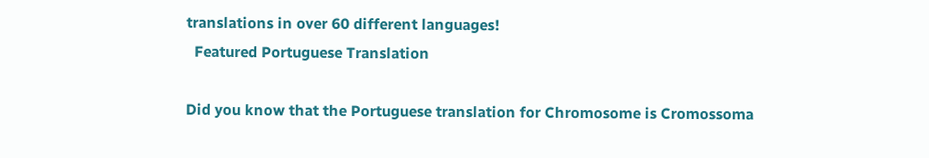translations in over 60 different languages!
  Featured Portuguese Translation

Did you know that the Portuguese translation for Chromosome is Cromossoma